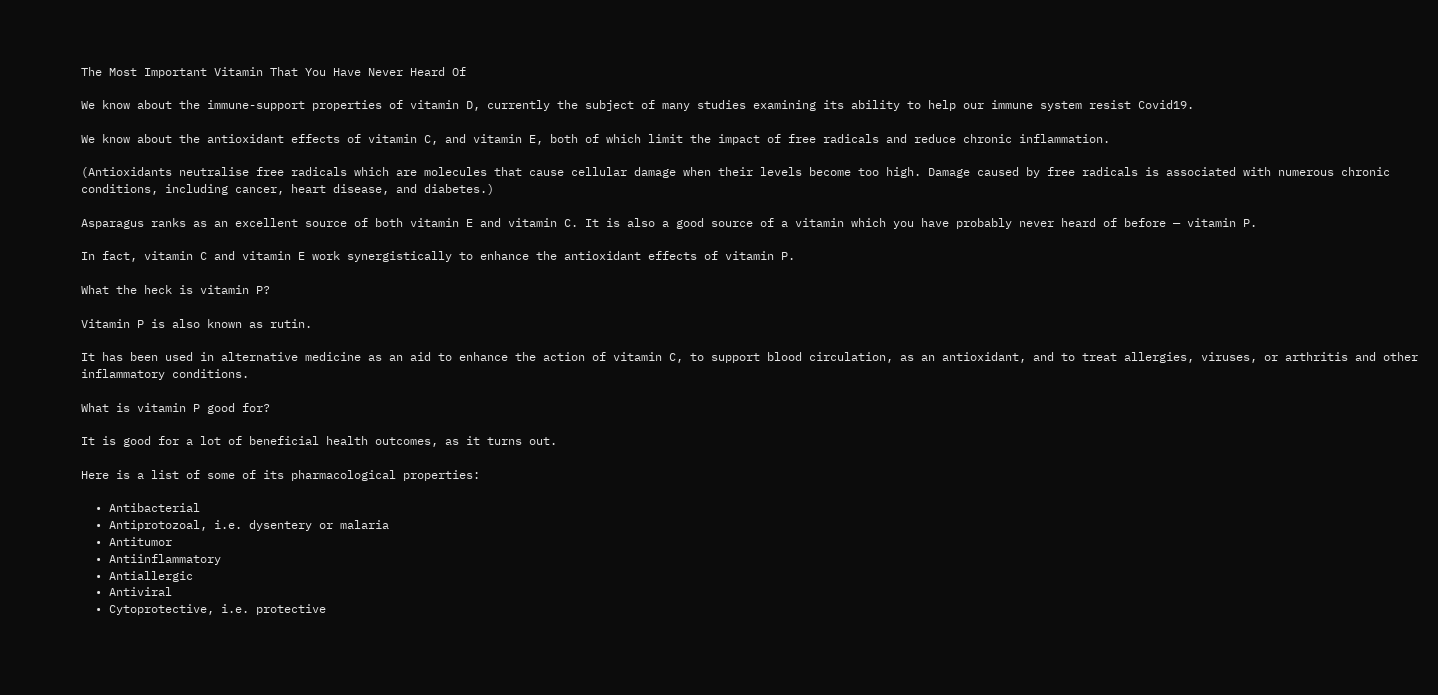The Most Important Vitamin That You Have Never Heard Of

We know about the immune-support properties of vitamin D, currently the subject of many studies examining its ability to help our immune system resist Covid19.

We know about the antioxidant effects of vitamin C, and vitamin E, both of which limit the impact of free radicals and reduce chronic inflammation.

(Antioxidants neutralise free radicals which are molecules that cause cellular damage when their levels become too high. Damage caused by free radicals is associated with numerous chronic conditions, including cancer, heart disease, and diabetes.)

Asparagus ranks as an excellent source of both vitamin E and vitamin C. It is also a good source of a vitamin which you have probably never heard of before — vitamin P.

In fact, vitamin C and vitamin E work synergistically to enhance the antioxidant effects of vitamin P.

What the heck is vitamin P?

Vitamin P is also known as rutin.

It has been used in alternative medicine as an aid to enhance the action of vitamin C, to support blood circulation, as an antioxidant, and to treat allergies, viruses, or arthritis and other inflammatory conditions.

What is vitamin P good for?

It is good for a lot of beneficial health outcomes, as it turns out.

Here is a list of some of its pharmacological properties:

  • Antibacterial
  • Antiprotozoal, i.e. dysentery or malaria
  • Antitumor
  • Antiinflammatory
  • Antiallergic
  • Antiviral
  • Cytoprotective, i.e. protective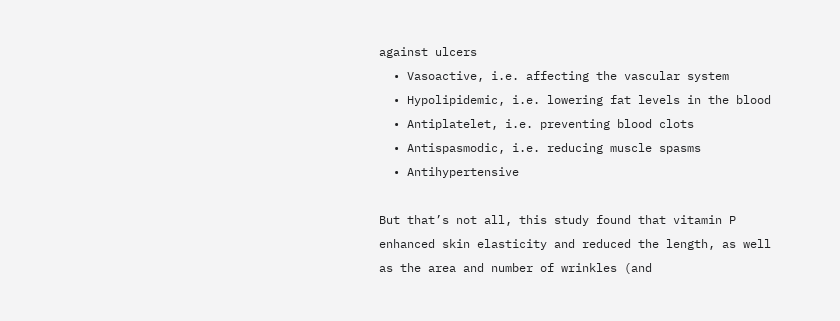against ulcers
  • Vasoactive, i.e. affecting the vascular system
  • Hypolipidemic, i.e. lowering fat levels in the blood
  • Antiplatelet, i.e. preventing blood clots
  • Antispasmodic, i.e. reducing muscle spasms
  • Antihypertensive

But that’s not all, this study found that vitamin P enhanced skin elasticity and reduced the length, as well as the area and number of wrinkles (and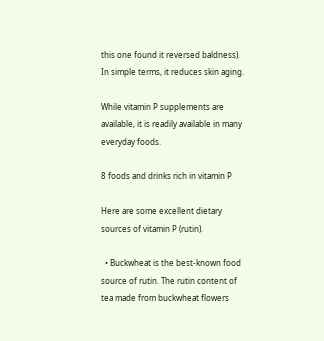this one found it reversed baldness). In simple terms, it reduces skin aging.

While vitamin P supplements are available, it is readily available in many everyday foods.

8 foods and drinks rich in vitamin P

Here are some excellent dietary sources of vitamin P (rutin).

  • Buckwheat is the best-known food source of rutin. The rutin content of tea made from buckwheat flowers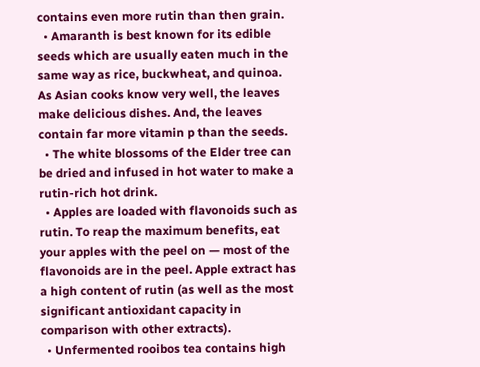contains even more rutin than then grain.
  • Amaranth is best known for its edible seeds which are usually eaten much in the same way as rice, buckwheat, and quinoa. As Asian cooks know very well, the leaves make delicious dishes. And, the leaves contain far more vitamin p than the seeds.
  • The white blossoms of the Elder tree can be dried and infused in hot water to make a rutin-rich hot drink.
  • Apples are loaded with flavonoids such as rutin. To reap the maximum benefits, eat your apples with the peel on — most of the flavonoids are in the peel. Apple extract has a high content of rutin (as well as the most significant antioxidant capacity in comparison with other extracts).
  • Unfermented rooibos tea contains high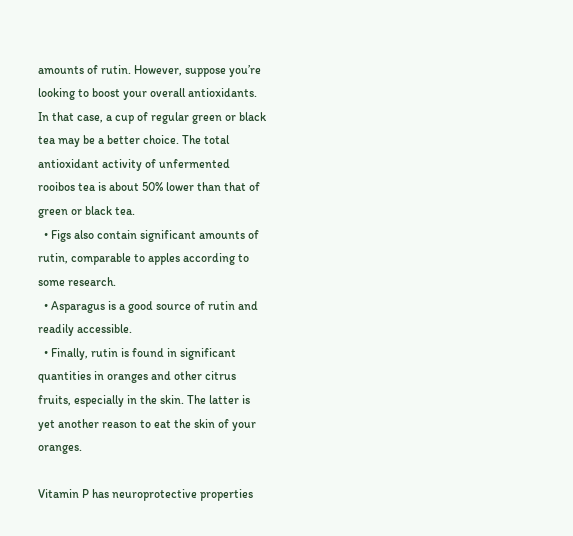amounts of rutin. However, suppose you’re looking to boost your overall antioxidants. In that case, a cup of regular green or black tea may be a better choice. The total antioxidant activity of unfermented rooibos tea is about 50% lower than that of green or black tea.
  • Figs also contain significant amounts of rutin, comparable to apples according to some research.
  • Asparagus is a good source of rutin and readily accessible.
  • Finally, rutin is found in significant quantities in oranges and other citrus fruits, especially in the skin. The latter is yet another reason to eat the skin of your oranges.

Vitamin P has neuroprotective properties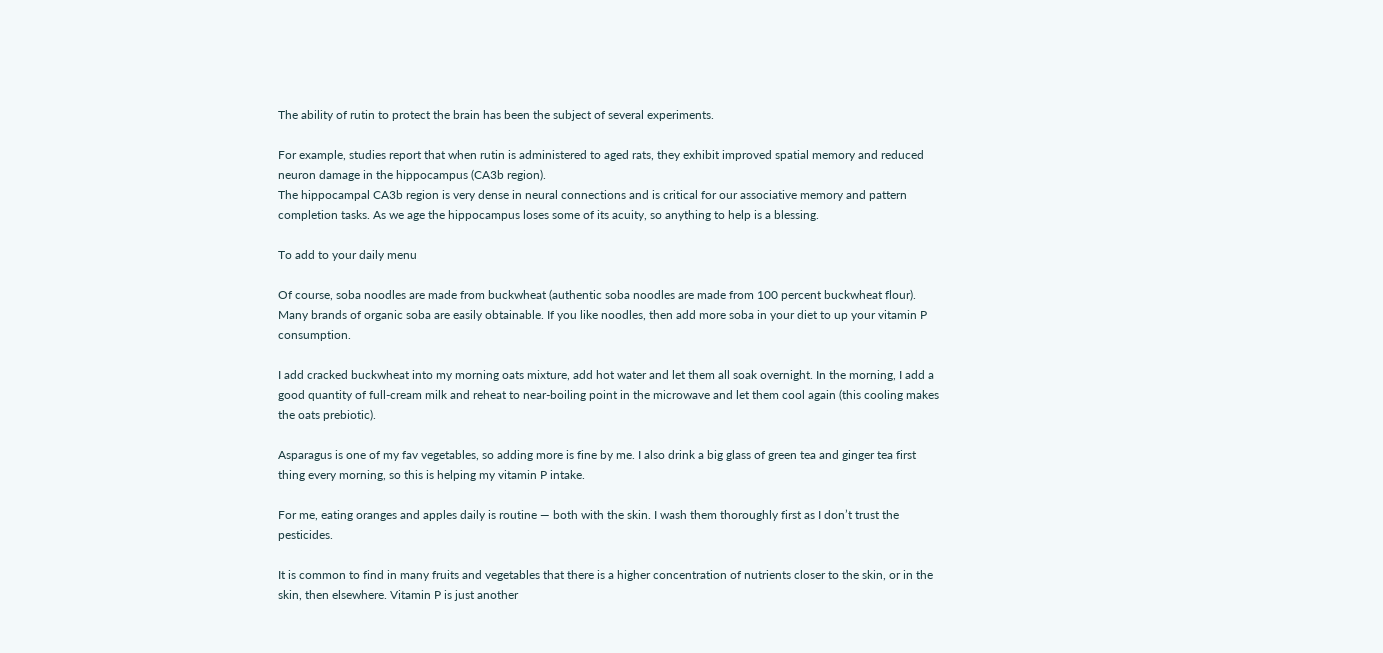The ability of rutin to protect the brain has been the subject of several experiments.

For example, studies report that when rutin is administered to aged rats, they exhibit improved spatial memory and reduced neuron damage in the hippocampus (CA3b region).
The hippocampal CA3b region is very dense in neural connections and is critical for our associative memory and pattern completion tasks. As we age the hippocampus loses some of its acuity, so anything to help is a blessing.

To add to your daily menu

Of course, soba noodles are made from buckwheat (authentic soba noodles are made from 100 percent buckwheat flour). Many brands of organic soba are easily obtainable. If you like noodles, then add more soba in your diet to up your vitamin P consumption.

I add cracked buckwheat into my morning oats mixture, add hot water and let them all soak overnight. In the morning, I add a good quantity of full-cream milk and reheat to near-boiling point in the microwave and let them cool again (this cooling makes the oats prebiotic).

Asparagus is one of my fav vegetables, so adding more is fine by me. I also drink a big glass of green tea and ginger tea first thing every morning, so this is helping my vitamin P intake.

For me, eating oranges and apples daily is routine — both with the skin. I wash them thoroughly first as I don’t trust the pesticides.

It is common to find in many fruits and vegetables that there is a higher concentration of nutrients closer to the skin, or in the skin, then elsewhere. Vitamin P is just another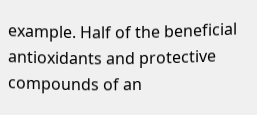example. Half of the beneficial antioxidants and protective compounds of an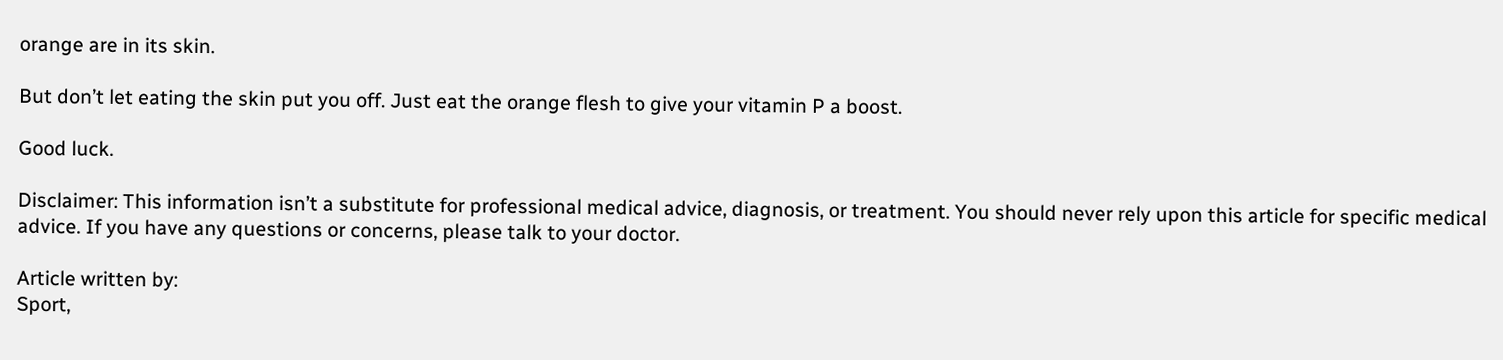orange are in its skin.

But don’t let eating the skin put you off. Just eat the orange flesh to give your vitamin P a boost.

Good luck.

Disclaimer: This information isn’t a substitute for professional medical advice, diagnosis, or treatment. You should never rely upon this article for specific medical advice. If you have any questions or concerns, please talk to your doctor.

Article written by:
Sport,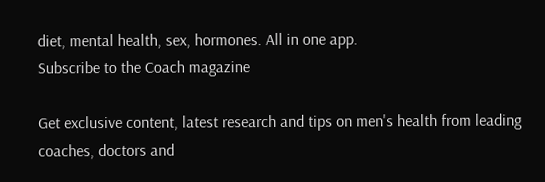diet, mental health, sex, hormones. All in one app.
Subscribe to the Coach magazine

Get exclusive content, latest research and tips on men's health from leading coaches, doctors and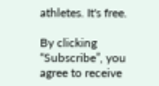athletes. It's free.

By clicking “Subscribe”, you agree to receive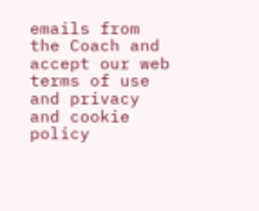emails from the Coach and accept our web terms of use and privacy and cookie policy